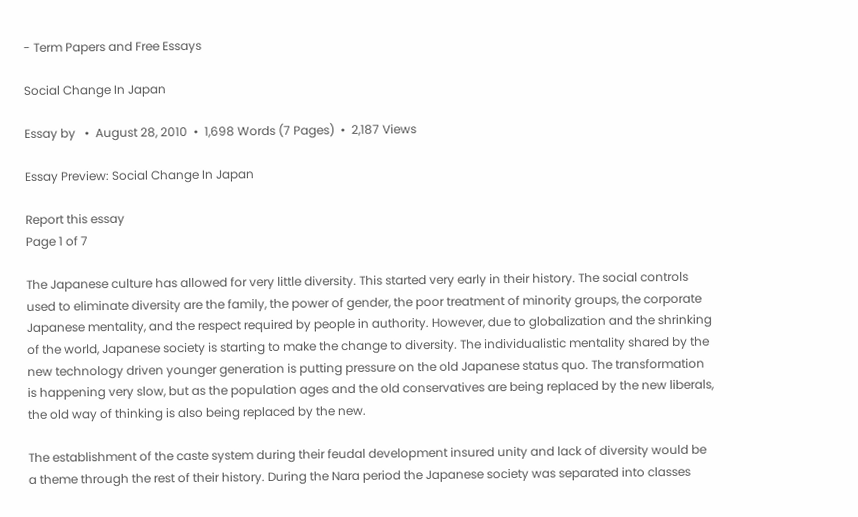- Term Papers and Free Essays

Social Change In Japan

Essay by   •  August 28, 2010  •  1,698 Words (7 Pages)  •  2,187 Views

Essay Preview: Social Change In Japan

Report this essay
Page 1 of 7

The Japanese culture has allowed for very little diversity. This started very early in their history. The social controls used to eliminate diversity are the family, the power of gender, the poor treatment of minority groups, the corporate Japanese mentality, and the respect required by people in authority. However, due to globalization and the shrinking of the world, Japanese society is starting to make the change to diversity. The individualistic mentality shared by the new technology driven younger generation is putting pressure on the old Japanese status quo. The transformation is happening very slow, but as the population ages and the old conservatives are being replaced by the new liberals, the old way of thinking is also being replaced by the new.

The establishment of the caste system during their feudal development insured unity and lack of diversity would be a theme through the rest of their history. During the Nara period the Japanese society was separated into classes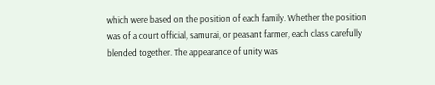which were based on the position of each family. Whether the position was of a court official, samurai, or peasant farmer, each class carefully blended together. The appearance of unity was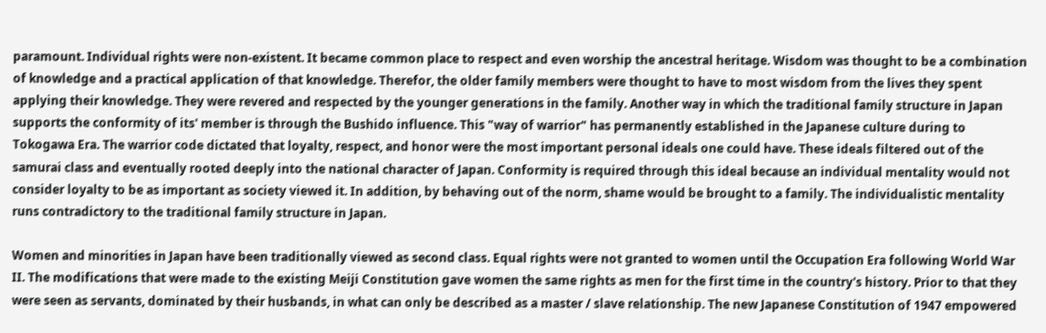paramount. Individual rights were non-existent. It became common place to respect and even worship the ancestral heritage. Wisdom was thought to be a combination of knowledge and a practical application of that knowledge. Therefor, the older family members were thought to have to most wisdom from the lives they spent applying their knowledge. They were revered and respected by the younger generations in the family. Another way in which the traditional family structure in Japan supports the conformity of its' member is through the Bushido influence. This "way of warrior" has permanently established in the Japanese culture during to Tokogawa Era. The warrior code dictated that loyalty, respect, and honor were the most important personal ideals one could have. These ideals filtered out of the samurai class and eventually rooted deeply into the national character of Japan. Conformity is required through this ideal because an individual mentality would not consider loyalty to be as important as society viewed it. In addition, by behaving out of the norm, shame would be brought to a family. The individualistic mentality runs contradictory to the traditional family structure in Japan.

Women and minorities in Japan have been traditionally viewed as second class. Equal rights were not granted to women until the Occupation Era following World War II. The modifications that were made to the existing Meiji Constitution gave women the same rights as men for the first time in the country's history. Prior to that they were seen as servants, dominated by their husbands, in what can only be described as a master / slave relationship. The new Japanese Constitution of 1947 empowered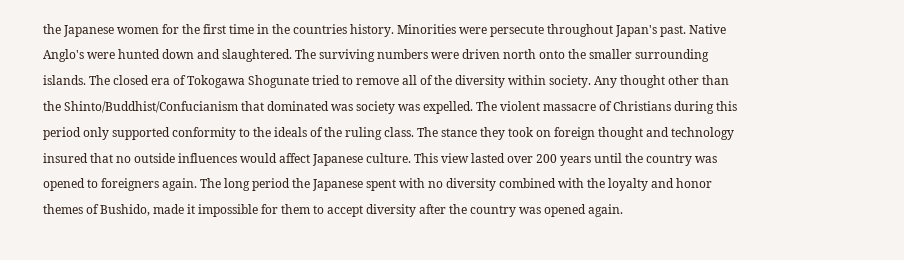the Japanese women for the first time in the countries history. Minorities were persecute throughout Japan's past. Native Anglo's were hunted down and slaughtered. The surviving numbers were driven north onto the smaller surrounding islands. The closed era of Tokogawa Shogunate tried to remove all of the diversity within society. Any thought other than the Shinto/Buddhist/Confucianism that dominated was society was expelled. The violent massacre of Christians during this period only supported conformity to the ideals of the ruling class. The stance they took on foreign thought and technology insured that no outside influences would affect Japanese culture. This view lasted over 200 years until the country was opened to foreigners again. The long period the Japanese spent with no diversity combined with the loyalty and honor themes of Bushido, made it impossible for them to accept diversity after the country was opened again.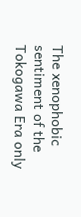The xenophobic sentiment of the Tokogawa Era only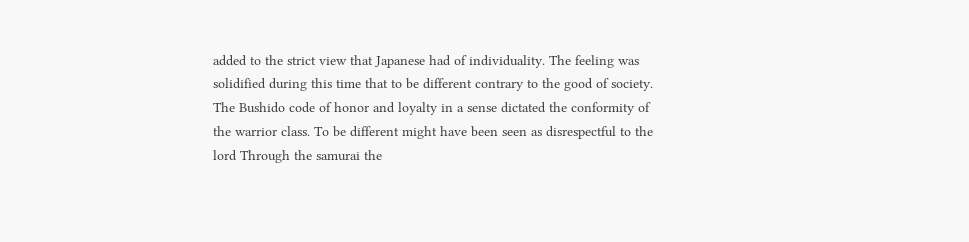added to the strict view that Japanese had of individuality. The feeling was solidified during this time that to be different contrary to the good of society. The Bushido code of honor and loyalty in a sense dictated the conformity of the warrior class. To be different might have been seen as disrespectful to the lord Through the samurai the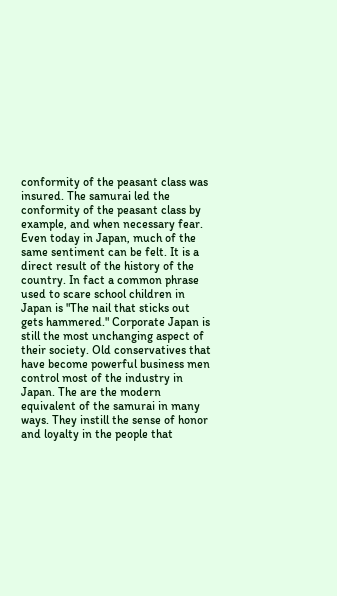conformity of the peasant class was insured. The samurai led the conformity of the peasant class by example, and when necessary fear. Even today in Japan, much of the same sentiment can be felt. It is a direct result of the history of the country. In fact a common phrase used to scare school children in Japan is "The nail that sticks out gets hammered." Corporate Japan is still the most unchanging aspect of their society. Old conservatives that have become powerful business men control most of the industry in Japan. The are the modern equivalent of the samurai in many ways. They instill the sense of honor and loyalty in the people that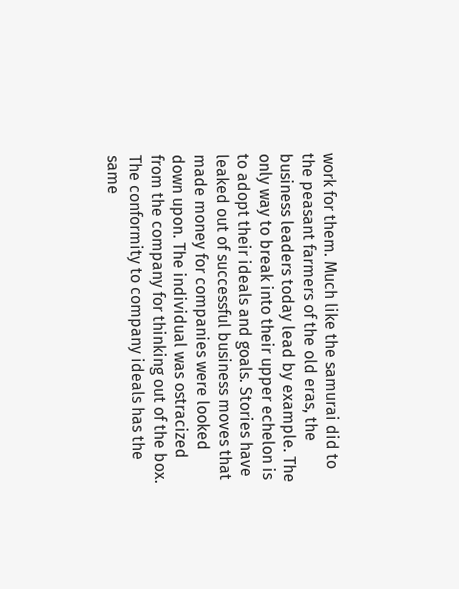work for them. Much like the samurai did to the peasant farmers of the old eras, the business leaders today lead by example. The only way to break into their upper echelon is to adopt their ideals and goals. Stories have leaked out of successful business moves that made money for companies were looked down upon. The individual was ostracized from the company for thinking out of the box. The conformity to company ideals has the same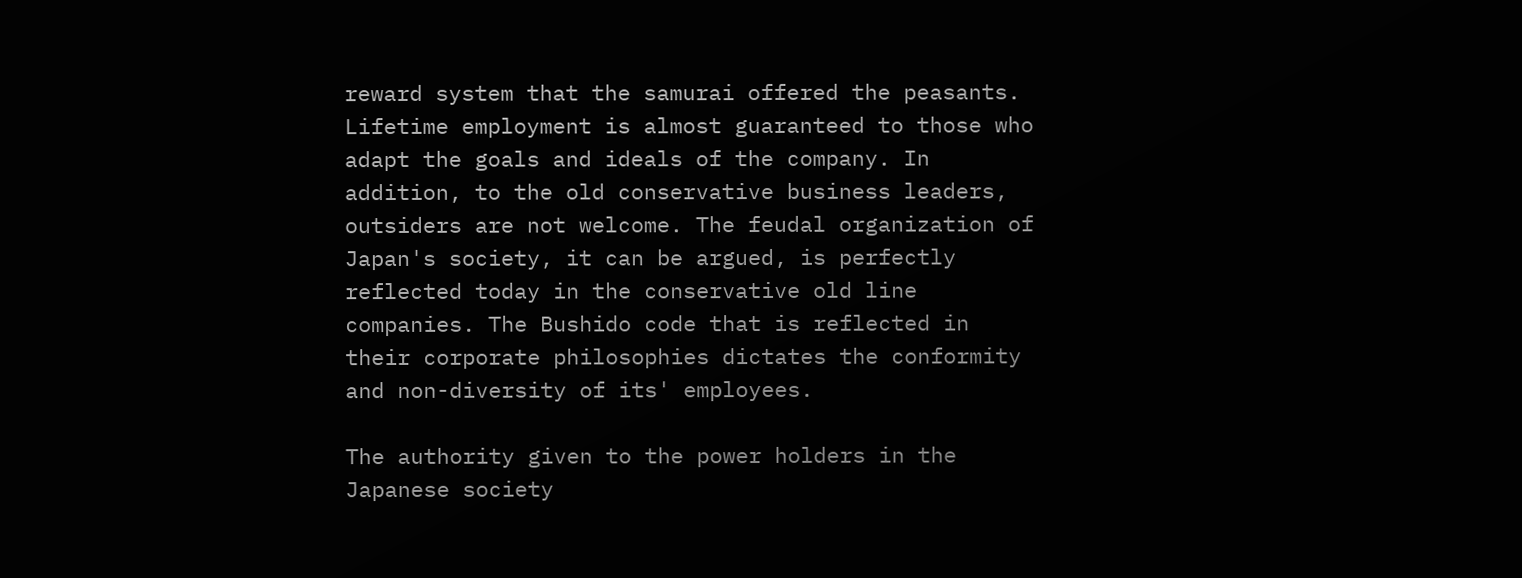reward system that the samurai offered the peasants. Lifetime employment is almost guaranteed to those who adapt the goals and ideals of the company. In addition, to the old conservative business leaders, outsiders are not welcome. The feudal organization of Japan's society, it can be argued, is perfectly reflected today in the conservative old line companies. The Bushido code that is reflected in their corporate philosophies dictates the conformity and non-diversity of its' employees.

The authority given to the power holders in the Japanese society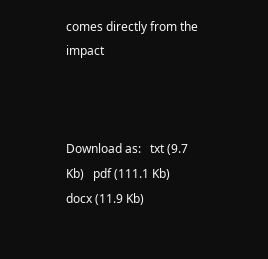comes directly from the impact



Download as:   txt (9.7 Kb)   pdf (111.1 Kb)   docx (11.9 Kb)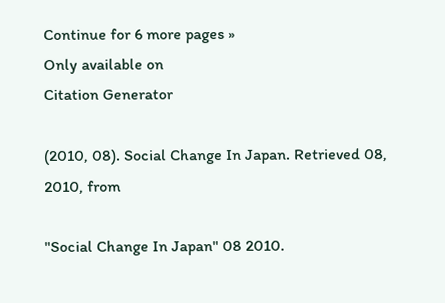Continue for 6 more pages »
Only available on
Citation Generator

(2010, 08). Social Change In Japan. Retrieved 08, 2010, from

"Social Change In Japan" 08 2010.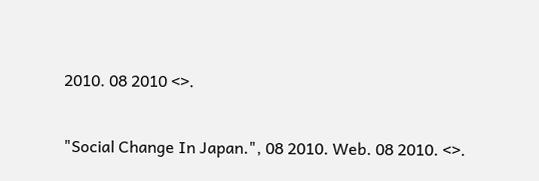2010. 08 2010 <>.

"Social Change In Japan.", 08 2010. Web. 08 2010. <>.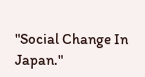"Social Change In Japan."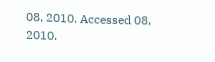08, 2010. Accessed 08, 2010.